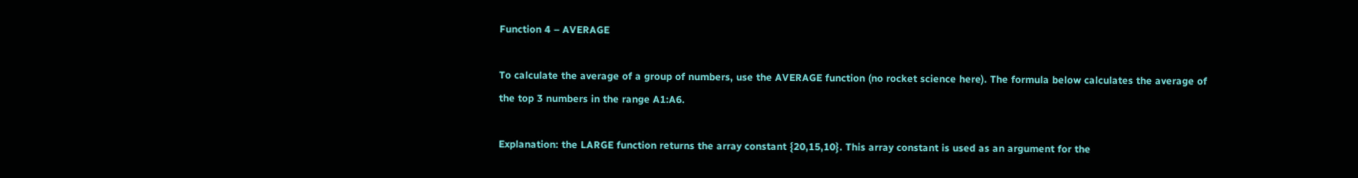Function 4 – AVERAGE

To calculate the average of a group of numbers, use the AVERAGE function (no rocket science here). The formula below calculates the average of the top 3 numbers in the range A1:A6.

Explanation: the LARGE function returns the array constant {20,15,10}. This array constant is used as an argument for the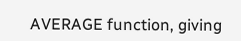AVERAGE function, giving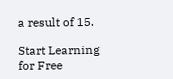a result of 15.

Start Learning for Free